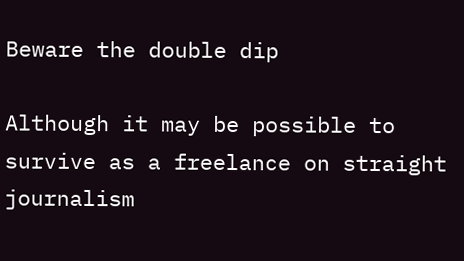Beware the double dip

Although it may be possible to survive as a freelance on straight journalism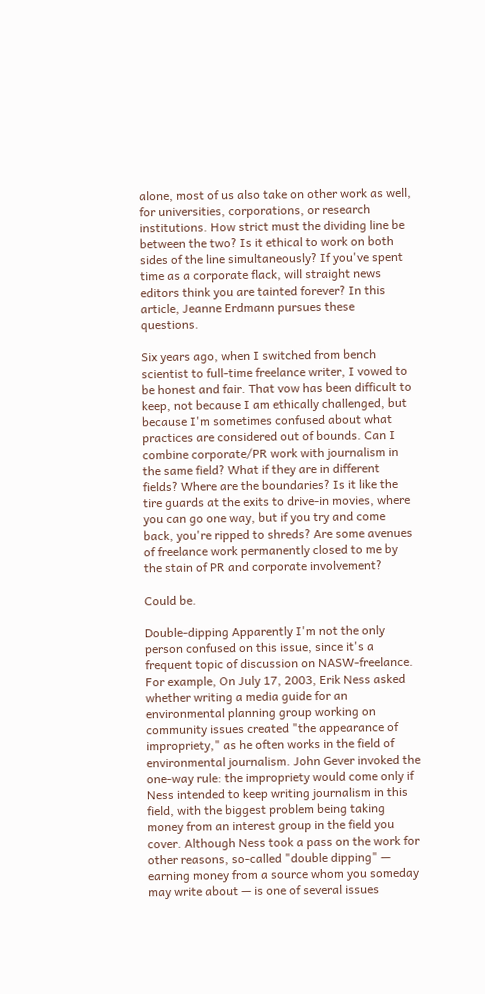alone, most of us also take on other work as well, for universities, corporations, or research institutions. How strict must the dividing line be between the two? Is it ethical to work on both sides of the line simultaneously? If you've spent time as a corporate flack, will straight news editors think you are tainted forever? In this article, Jeanne Erdmann pursues these questions.

Six years ago, when I switched from bench scientist to full-time freelance writer, I vowed to be honest and fair. That vow has been difficult to keep, not because I am ethically challenged, but because I'm sometimes confused about what practices are considered out of bounds. Can I combine corporate/PR work with journalism in the same field? What if they are in different fields? Where are the boundaries? Is it like the tire guards at the exits to drive-in movies, where you can go one way, but if you try and come back, you're ripped to shreds? Are some avenues of freelance work permanently closed to me by the stain of PR and corporate involvement?

Could be.

Double-dipping Apparently I'm not the only person confused on this issue, since it's a frequent topic of discussion on NASW-freelance. For example, On July 17, 2003, Erik Ness asked whether writing a media guide for an environmental planning group working on community issues created "the appearance of impropriety," as he often works in the field of environmental journalism. John Gever invoked the one-way rule: the impropriety would come only if Ness intended to keep writing journalism in this field, with the biggest problem being taking money from an interest group in the field you cover. Although Ness took a pass on the work for other reasons, so-called "double dipping" — earning money from a source whom you someday may write about — is one of several issues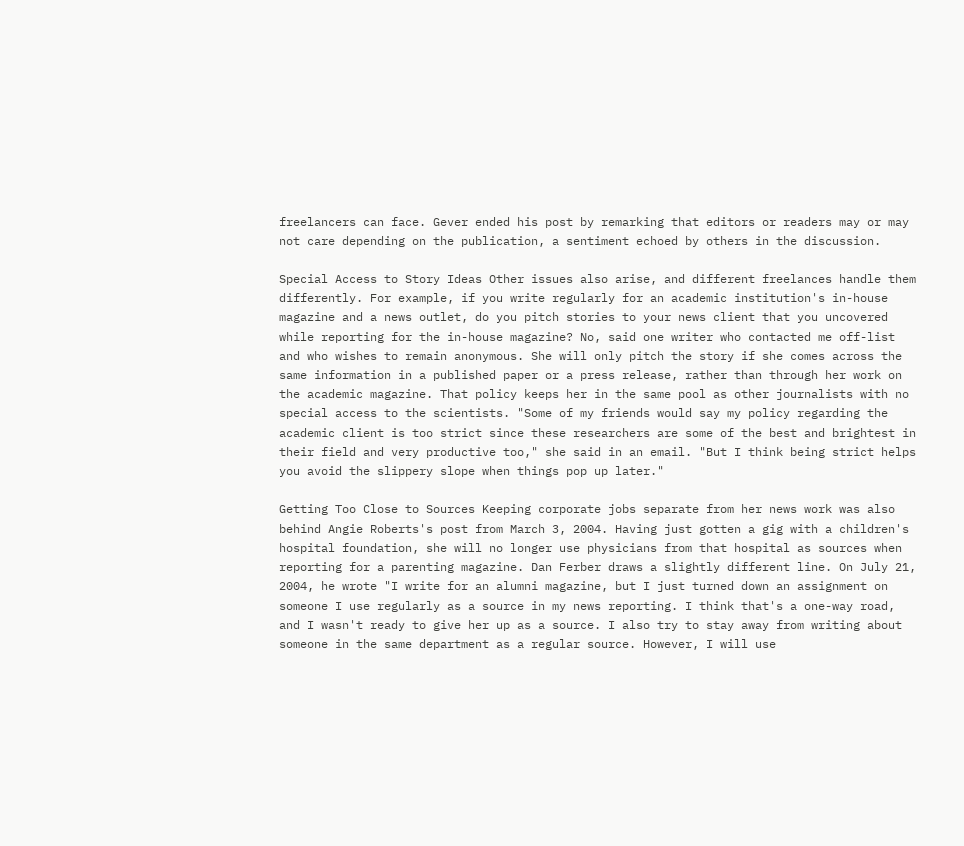freelancers can face. Gever ended his post by remarking that editors or readers may or may not care depending on the publication, a sentiment echoed by others in the discussion.

Special Access to Story Ideas Other issues also arise, and different freelances handle them differently. For example, if you write regularly for an academic institution's in-house magazine and a news outlet, do you pitch stories to your news client that you uncovered while reporting for the in-house magazine? No, said one writer who contacted me off-list and who wishes to remain anonymous. She will only pitch the story if she comes across the same information in a published paper or a press release, rather than through her work on the academic magazine. That policy keeps her in the same pool as other journalists with no special access to the scientists. "Some of my friends would say my policy regarding the academic client is too strict since these researchers are some of the best and brightest in their field and very productive too," she said in an email. "But I think being strict helps you avoid the slippery slope when things pop up later."

Getting Too Close to Sources Keeping corporate jobs separate from her news work was also behind Angie Roberts's post from March 3, 2004. Having just gotten a gig with a children's hospital foundation, she will no longer use physicians from that hospital as sources when reporting for a parenting magazine. Dan Ferber draws a slightly different line. On July 21, 2004, he wrote "I write for an alumni magazine, but I just turned down an assignment on someone I use regularly as a source in my news reporting. I think that's a one-way road, and I wasn't ready to give her up as a source. I also try to stay away from writing about someone in the same department as a regular source. However, I will use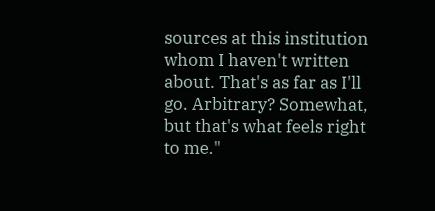sources at this institution whom I haven't written about. That's as far as I'll go. Arbitrary? Somewhat, but that's what feels right to me."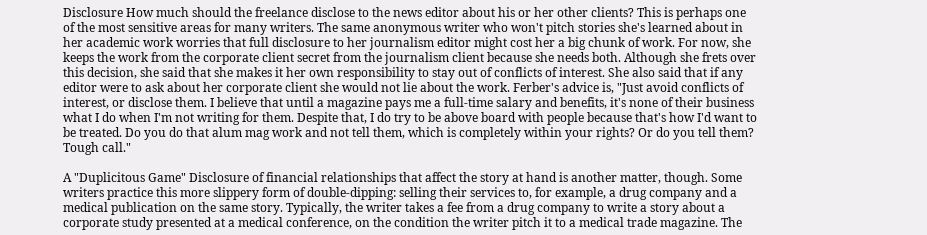Disclosure How much should the freelance disclose to the news editor about his or her other clients? This is perhaps one of the most sensitive areas for many writers. The same anonymous writer who won't pitch stories she's learned about in her academic work worries that full disclosure to her journalism editor might cost her a big chunk of work. For now, she keeps the work from the corporate client secret from the journalism client because she needs both. Although she frets over this decision, she said that she makes it her own responsibility to stay out of conflicts of interest. She also said that if any editor were to ask about her corporate client she would not lie about the work. Ferber's advice is, "Just avoid conflicts of interest, or disclose them. I believe that until a magazine pays me a full-time salary and benefits, it's none of their business what I do when I'm not writing for them. Despite that, I do try to be above board with people because that's how I'd want to be treated. Do you do that alum mag work and not tell them, which is completely within your rights? Or do you tell them? Tough call."

A "Duplicitous Game" Disclosure of financial relationships that affect the story at hand is another matter, though. Some writers practice this more slippery form of double-dipping: selling their services to, for example, a drug company and a medical publication on the same story. Typically, the writer takes a fee from a drug company to write a story about a corporate study presented at a medical conference, on the condition the writer pitch it to a medical trade magazine. The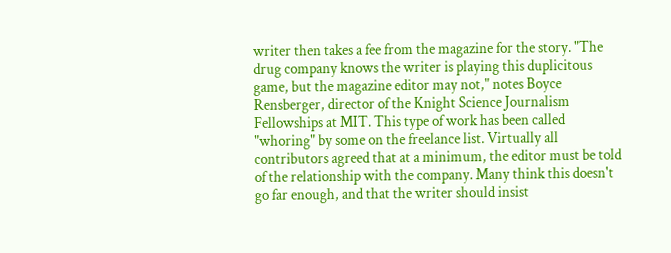writer then takes a fee from the magazine for the story. "The drug company knows the writer is playing this duplicitous game, but the magazine editor may not," notes Boyce Rensberger, director of the Knight Science Journalism Fellowships at MIT. This type of work has been called "whoring" by some on the freelance list. Virtually all contributors agreed that at a minimum, the editor must be told of the relationship with the company. Many think this doesn't go far enough, and that the writer should insist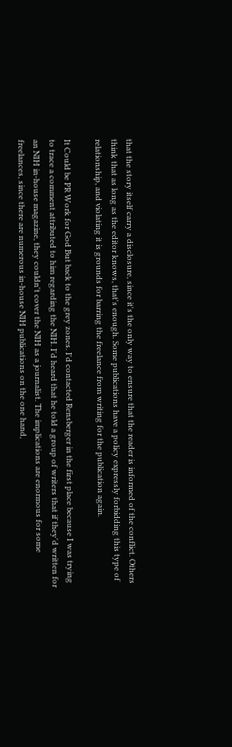that the story itself carry a disclosure, since it's the only way to ensure that the reader is informed of the conflict. Others think that as long as the editor knows, that's enough. Some publications have a policy expressly forbidding this type of relationship, and violating it is grounds for barring the freelance from writing for the publication again.

It Could be PR Work for God But back to the grey zones. I'd contacted Rensberger in the first place because I was trying to trace a comment attributed to him regarding the NIH. I'd heard that he told a group of writers that if they'd written for an NIH in-house magazine, they couldn't cover the NIH as a journalist. The implications are enormous for some freelances, since there are numerous in-house NIH publications on the one hand,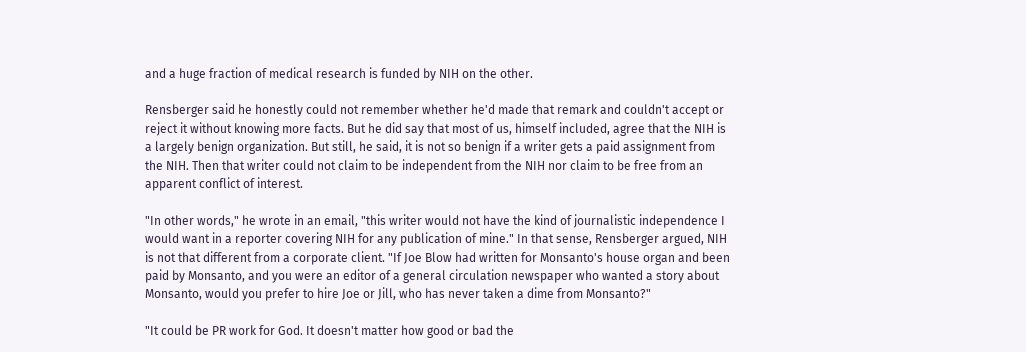and a huge fraction of medical research is funded by NIH on the other.

Rensberger said he honestly could not remember whether he'd made that remark and couldn't accept or reject it without knowing more facts. But he did say that most of us, himself included, agree that the NIH is a largely benign organization. But still, he said, it is not so benign if a writer gets a paid assignment from the NIH. Then that writer could not claim to be independent from the NIH nor claim to be free from an apparent conflict of interest.

"In other words," he wrote in an email, "this writer would not have the kind of journalistic independence I would want in a reporter covering NIH for any publication of mine." In that sense, Rensberger argued, NIH is not that different from a corporate client. "If Joe Blow had written for Monsanto's house organ and been paid by Monsanto, and you were an editor of a general circulation newspaper who wanted a story about Monsanto, would you prefer to hire Joe or Jill, who has never taken a dime from Monsanto?"

"It could be PR work for God. It doesn't matter how good or bad the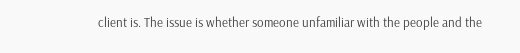client is. The issue is whether someone unfamiliar with the people and the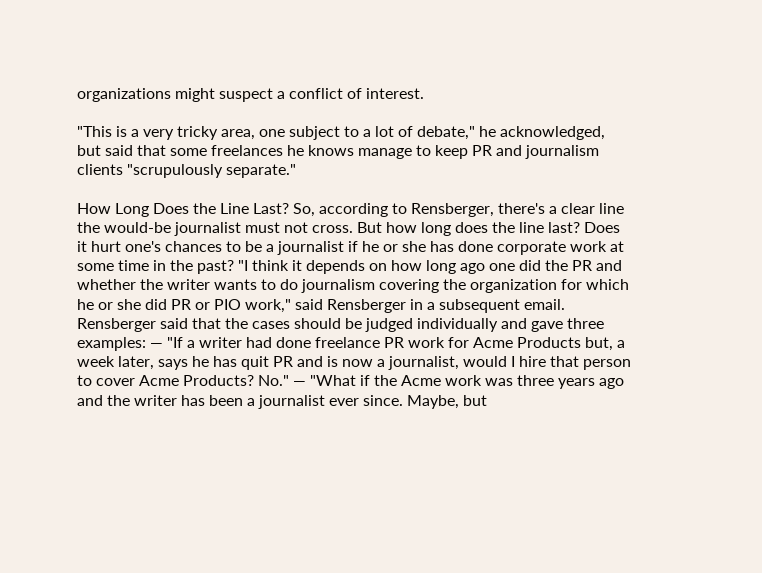organizations might suspect a conflict of interest.

"This is a very tricky area, one subject to a lot of debate," he acknowledged, but said that some freelances he knows manage to keep PR and journalism clients "scrupulously separate."

How Long Does the Line Last? So, according to Rensberger, there's a clear line the would-be journalist must not cross. But how long does the line last? Does it hurt one's chances to be a journalist if he or she has done corporate work at some time in the past? "I think it depends on how long ago one did the PR and whether the writer wants to do journalism covering the organization for which he or she did PR or PIO work," said Rensberger in a subsequent email. Rensberger said that the cases should be judged individually and gave three examples: — "If a writer had done freelance PR work for Acme Products but, a week later, says he has quit PR and is now a journalist, would I hire that person to cover Acme Products? No." — "What if the Acme work was three years ago and the writer has been a journalist ever since. Maybe, but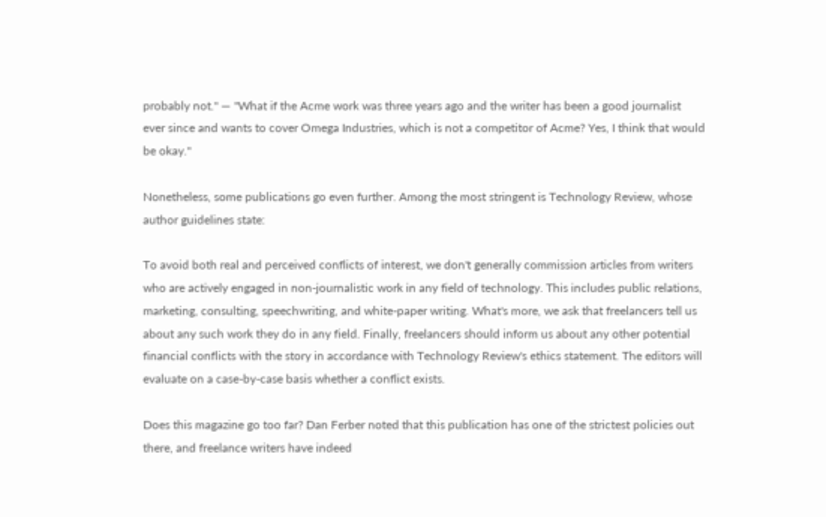probably not." — "What if the Acme work was three years ago and the writer has been a good journalist ever since and wants to cover Omega Industries, which is not a competitor of Acme? Yes, I think that would be okay."

Nonetheless, some publications go even further. Among the most stringent is Technology Review, whose author guidelines state:

To avoid both real and perceived conflicts of interest, we don't generally commission articles from writers who are actively engaged in non-journalistic work in any field of technology. This includes public relations, marketing, consulting, speechwriting, and white-paper writing. What's more, we ask that freelancers tell us about any such work they do in any field. Finally, freelancers should inform us about any other potential financial conflicts with the story in accordance with Technology Review's ethics statement. The editors will evaluate on a case-by-case basis whether a conflict exists.

Does this magazine go too far? Dan Ferber noted that this publication has one of the strictest policies out there, and freelance writers have indeed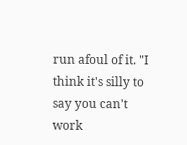run afoul of it. "I think it's silly to say you can't work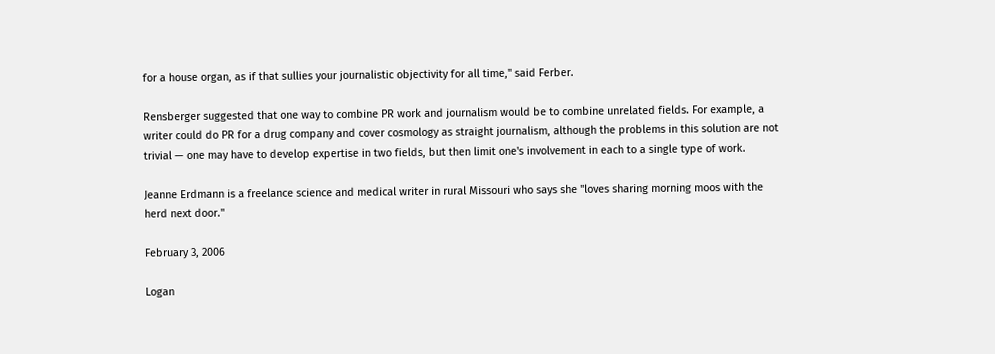for a house organ, as if that sullies your journalistic objectivity for all time," said Ferber.

Rensberger suggested that one way to combine PR work and journalism would be to combine unrelated fields. For example, a writer could do PR for a drug company and cover cosmology as straight journalism, although the problems in this solution are not trivial — one may have to develop expertise in two fields, but then limit one's involvement in each to a single type of work.

Jeanne Erdmann is a freelance science and medical writer in rural Missouri who says she "loves sharing morning moos with the herd next door."

February 3, 2006

Logan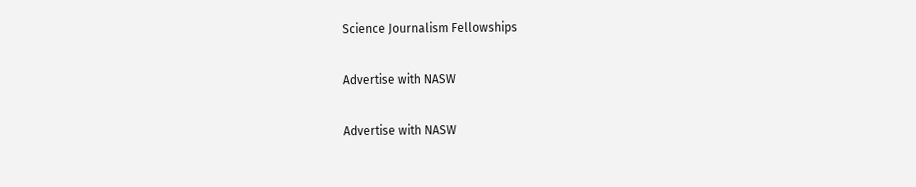Science Journalism Fellowships

Advertise with NASW

Advertise with NASW